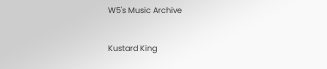W5's Music Archive

Kustard King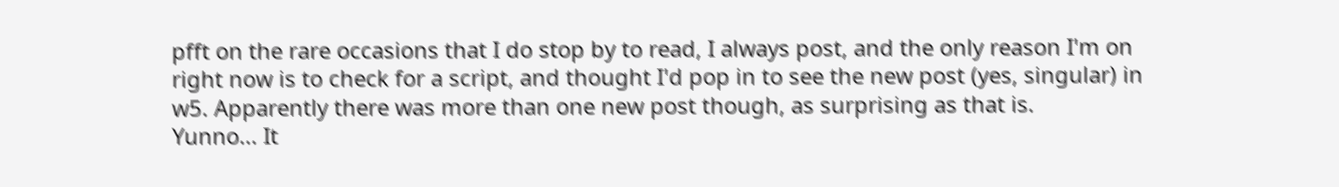pfft on the rare occasions that I do stop by to read, I always post, and the only reason I'm on right now is to check for a script, and thought I'd pop in to see the new post (yes, singular) in w5. Apparently there was more than one new post though, as surprising as that is.
Yunno... It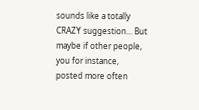sounds like a totally CRAZY suggestion... But maybe if other people, you for instance, posted more often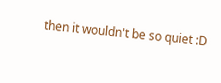then it wouldn't be so quiet :D